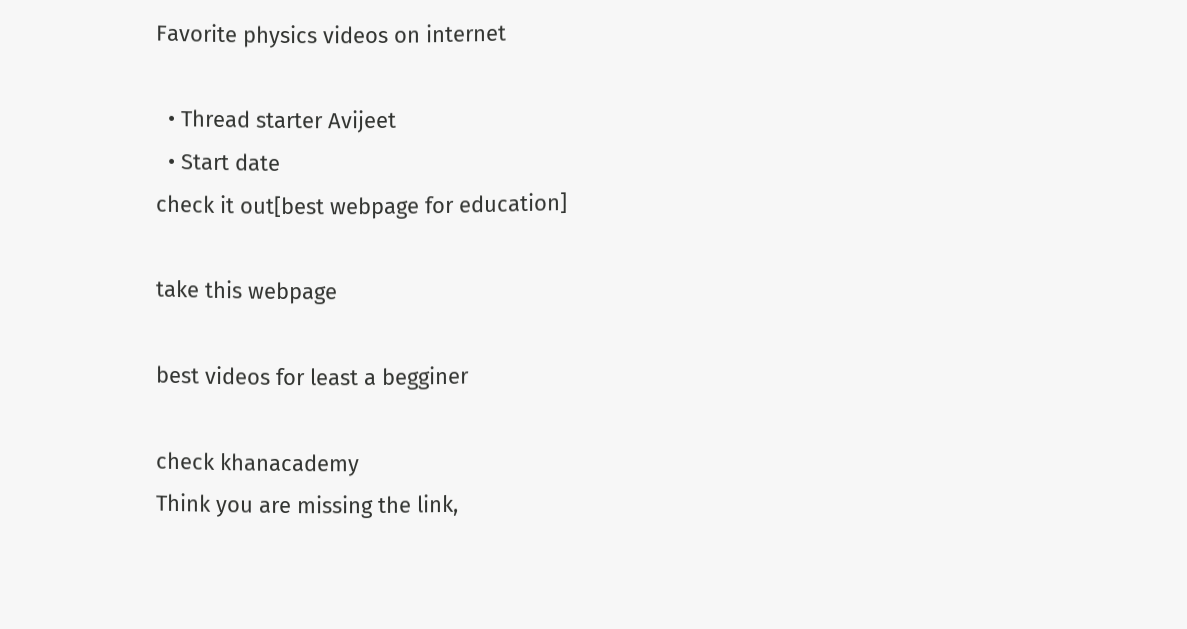Favorite physics videos on internet

  • Thread starter Avijeet
  • Start date
check it out[best webpage for education]

take this webpage

best videos for least a begginer

check khanacademy
Think you are missing the link,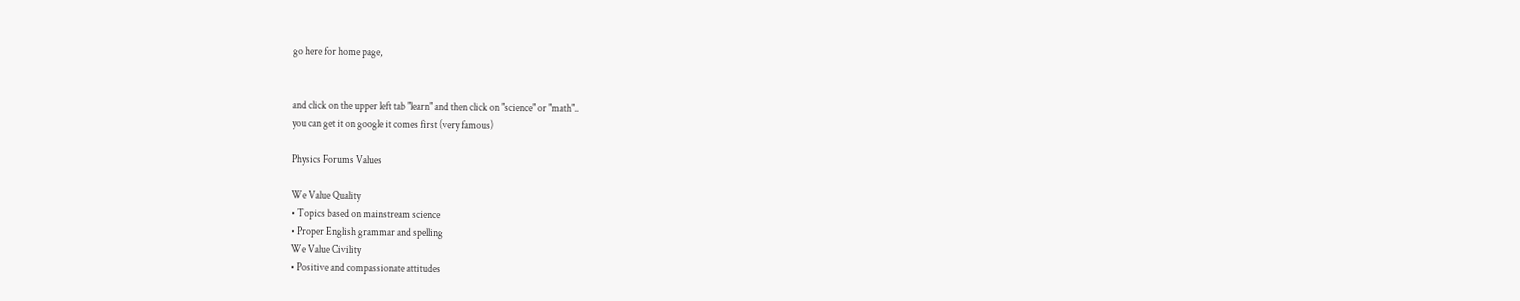go here for home page,


and click on the upper left tab "learn" and then click on "science" or "math"..
you can get it on google it comes first (very famous)

Physics Forums Values

We Value Quality
• Topics based on mainstream science
• Proper English grammar and spelling
We Value Civility
• Positive and compassionate attitudes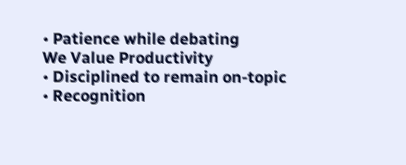• Patience while debating
We Value Productivity
• Disciplined to remain on-topic
• Recognition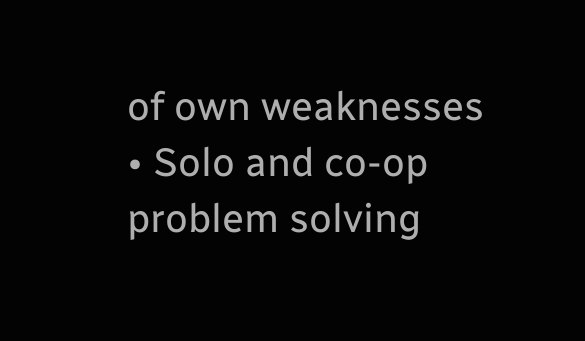of own weaknesses
• Solo and co-op problem solving